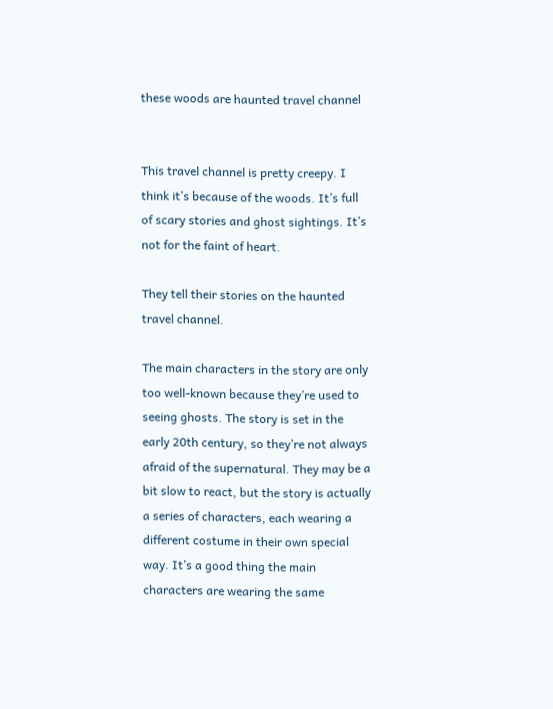these woods are haunted travel channel


This travel channel is pretty creepy. I think it’s because of the woods. It’s full of scary stories and ghost sightings. It’s not for the faint of heart.

They tell their stories on the haunted travel channel.

The main characters in the story are only too well-known because they’re used to seeing ghosts. The story is set in the early 20th century, so they’re not always afraid of the supernatural. They may be a bit slow to react, but the story is actually a series of characters, each wearing a different costume in their own special way. It’s a good thing the main characters are wearing the same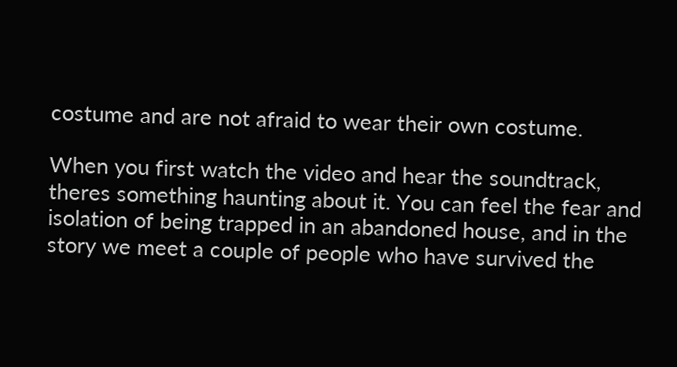costume and are not afraid to wear their own costume.

When you first watch the video and hear the soundtrack, theres something haunting about it. You can feel the fear and isolation of being trapped in an abandoned house, and in the story we meet a couple of people who have survived the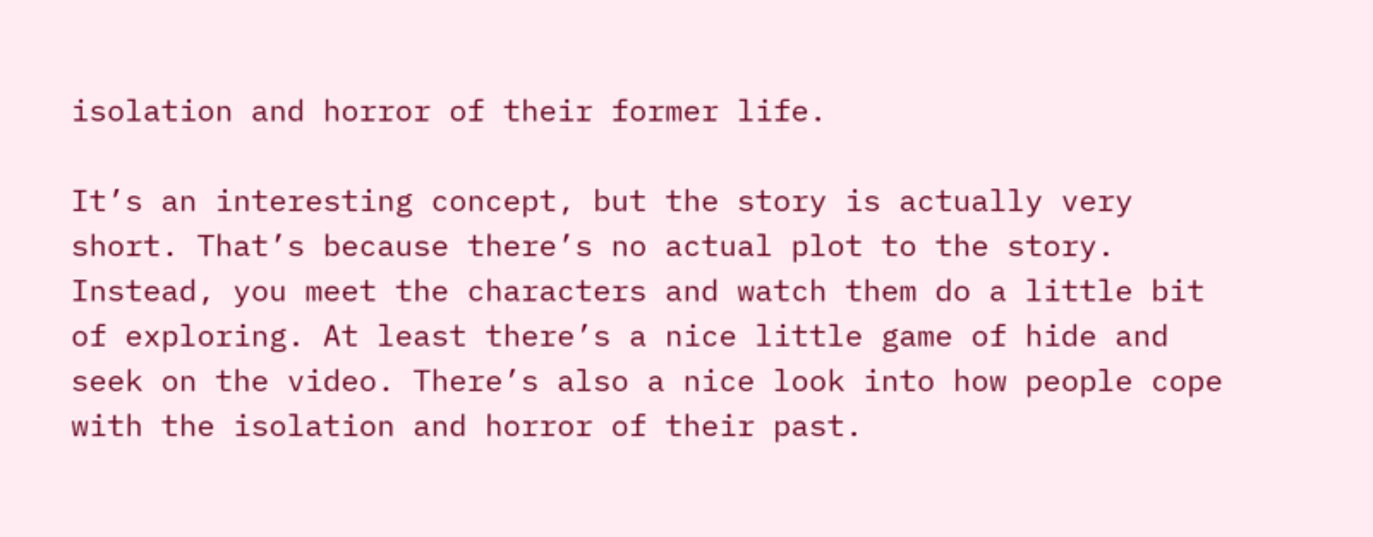isolation and horror of their former life.

It’s an interesting concept, but the story is actually very short. That’s because there’s no actual plot to the story. Instead, you meet the characters and watch them do a little bit of exploring. At least there’s a nice little game of hide and seek on the video. There’s also a nice look into how people cope with the isolation and horror of their past.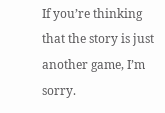If you’re thinking that the story is just another game, I’m sorry.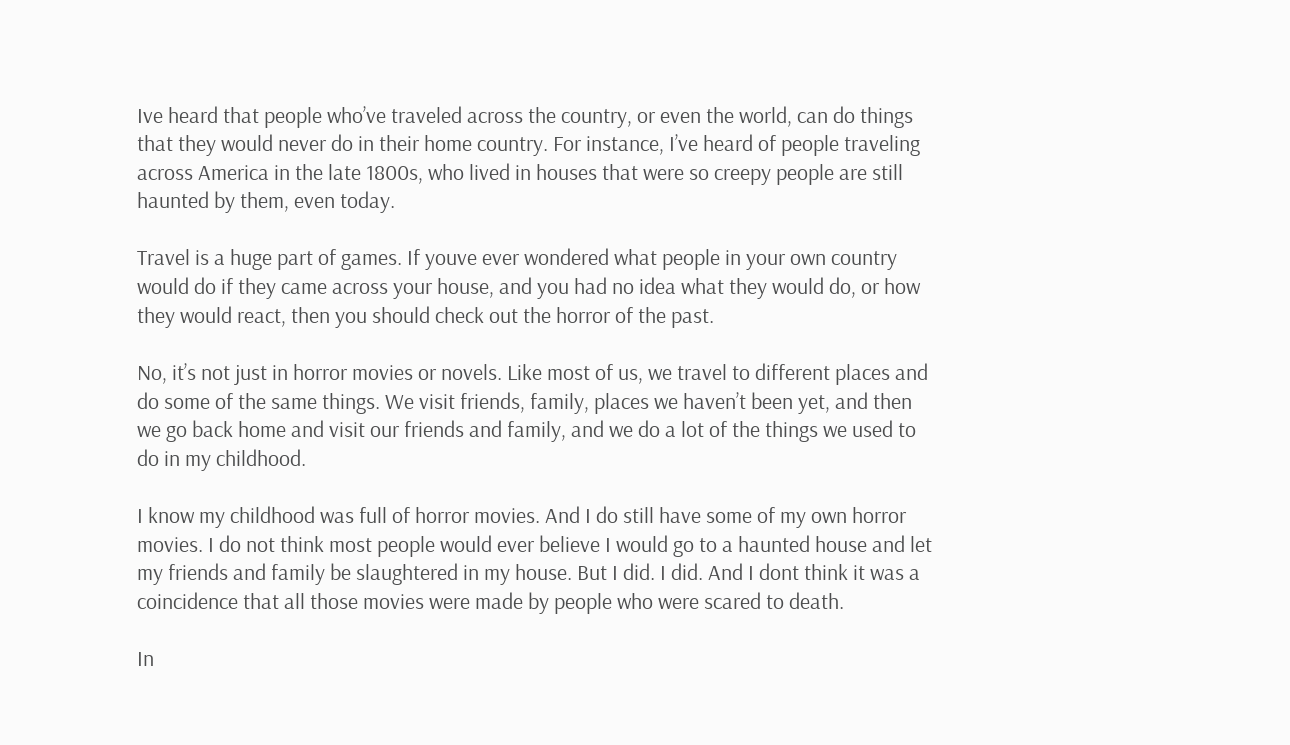Ive heard that people who’ve traveled across the country, or even the world, can do things that they would never do in their home country. For instance, I’ve heard of people traveling across America in the late 1800s, who lived in houses that were so creepy people are still haunted by them, even today.

Travel is a huge part of games. If youve ever wondered what people in your own country would do if they came across your house, and you had no idea what they would do, or how they would react, then you should check out the horror of the past.

No, it’s not just in horror movies or novels. Like most of us, we travel to different places and do some of the same things. We visit friends, family, places we haven’t been yet, and then we go back home and visit our friends and family, and we do a lot of the things we used to do in my childhood.

I know my childhood was full of horror movies. And I do still have some of my own horror movies. I do not think most people would ever believe I would go to a haunted house and let my friends and family be slaughtered in my house. But I did. I did. And I dont think it was a coincidence that all those movies were made by people who were scared to death.

In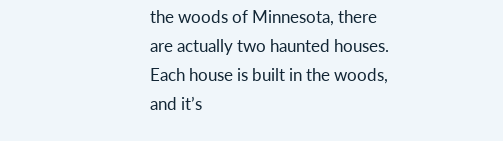the woods of Minnesota, there are actually two haunted houses. Each house is built in the woods, and it’s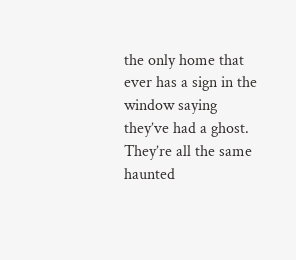the only home that ever has a sign in the window saying they’ve had a ghost. They’re all the same haunted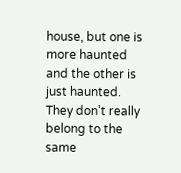house, but one is more haunted and the other is just haunted. They don’t really belong to the same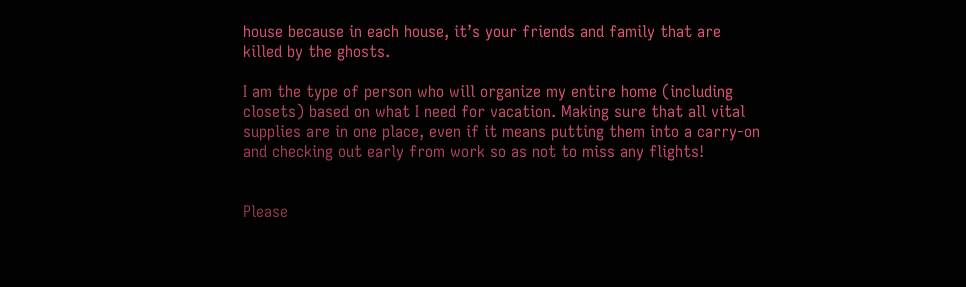house because in each house, it’s your friends and family that are killed by the ghosts.

I am the type of person who will organize my entire home (including closets) based on what I need for vacation. Making sure that all vital supplies are in one place, even if it means putting them into a carry-on and checking out early from work so as not to miss any flights!


Please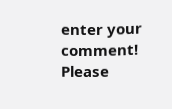enter your comment!
Please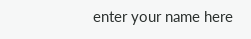enter your name here